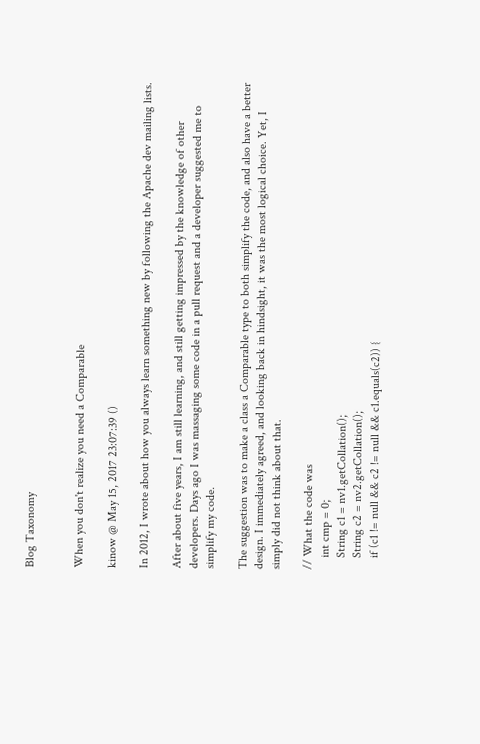Blog Taxonomy


When you don't realize you need a Comparable

kinow @ May 15, 2017 23:07:39 ()

In 2012, I wrote about how you always learn something new by following the Apache dev mailing lists.

After about five years, I am still learning, and still getting impressed by the knowledge of other developers. Days ago I was massaging some code in a pull request and a developer suggested me to simplify my code.

The suggestion was to make a class a Comparable type to both simplify the code, and also have a better design. I immediately agreed, and looking back in hindsight, it was the most logical choice. Yet, I simply did not think about that.

// What the code was
    int cmp = 0;
    String c1 = nv1.getCollation();
    String c2 = nv2.getCollation();
    if (c1 != null && c2 != null && c1.equals(c2)) {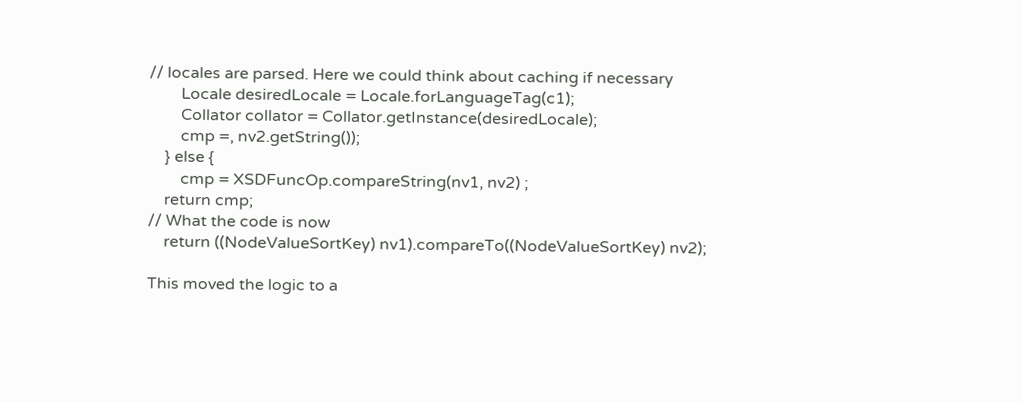// locales are parsed. Here we could think about caching if necessary
        Locale desiredLocale = Locale.forLanguageTag(c1);
        Collator collator = Collator.getInstance(desiredLocale);
        cmp =, nv2.getString());
    } else {
        cmp = XSDFuncOp.compareString(nv1, nv2) ;
    return cmp;
// What the code is now
    return ((NodeValueSortKey) nv1).compareTo((NodeValueSortKey) nv2);

This moved the logic to a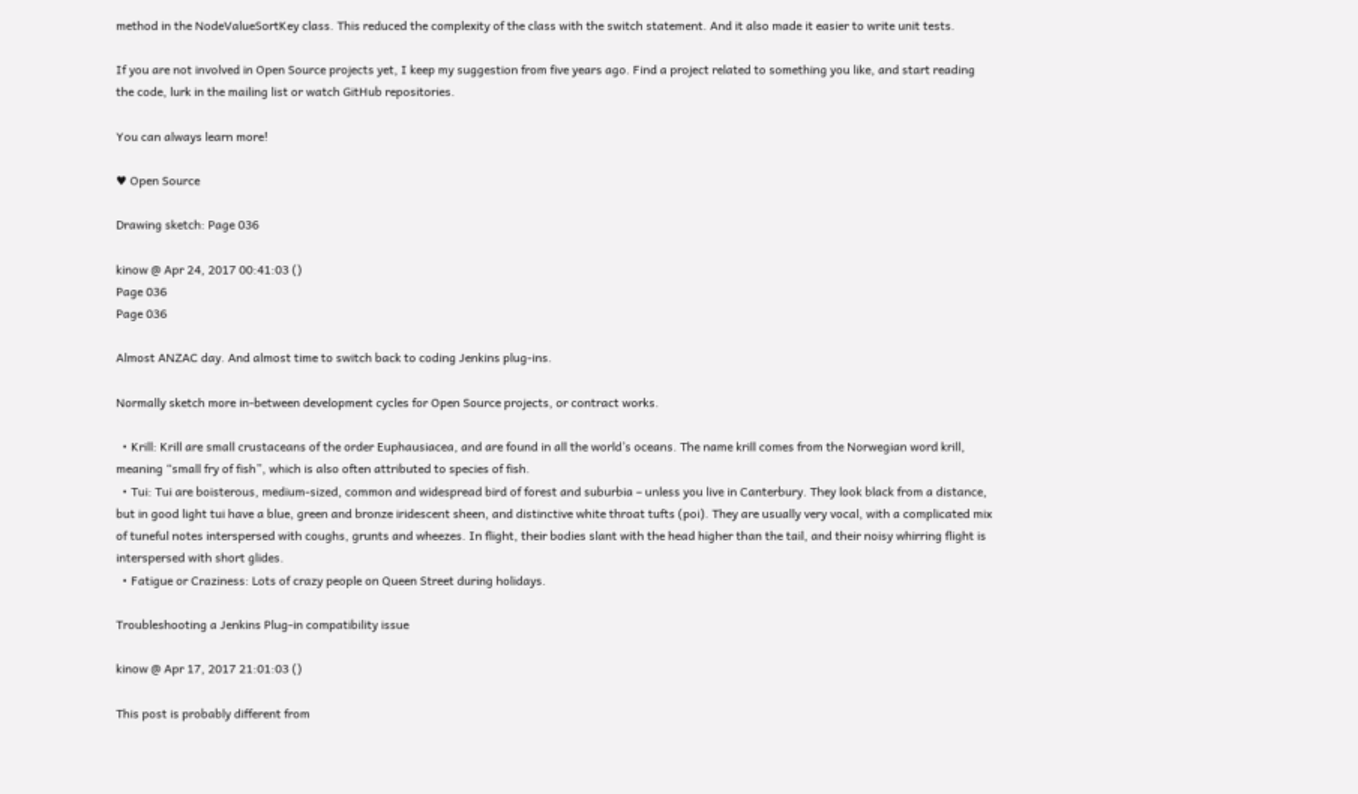method in the NodeValueSortKey class. This reduced the complexity of the class with the switch statement. And it also made it easier to write unit tests.

If you are not involved in Open Source projects yet, I keep my suggestion from five years ago. Find a project related to something you like, and start reading the code, lurk in the mailing list or watch GitHub repositories.

You can always learn more!

♥ Open Source

Drawing sketch: Page 036

kinow @ Apr 24, 2017 00:41:03 ()
Page 036
Page 036

Almost ANZAC day. And almost time to switch back to coding Jenkins plug-ins.

Normally sketch more in-between development cycles for Open Source projects, or contract works.

  • Krill: Krill are small crustaceans of the order Euphausiacea, and are found in all the world’s oceans. The name krill comes from the Norwegian word krill, meaning “small fry of fish”, which is also often attributed to species of fish.
  • Tui: Tui are boisterous, medium-sized, common and widespread bird of forest and suburbia – unless you live in Canterbury. They look black from a distance, but in good light tui have a blue, green and bronze iridescent sheen, and distinctive white throat tufts (poi). They are usually very vocal, with a complicated mix of tuneful notes interspersed with coughs, grunts and wheezes. In flight, their bodies slant with the head higher than the tail, and their noisy whirring flight is interspersed with short glides.
  • Fatigue or Craziness: Lots of crazy people on Queen Street during holidays.

Troubleshooting a Jenkins Plug-in compatibility issue

kinow @ Apr 17, 2017 21:01:03 ()

This post is probably different from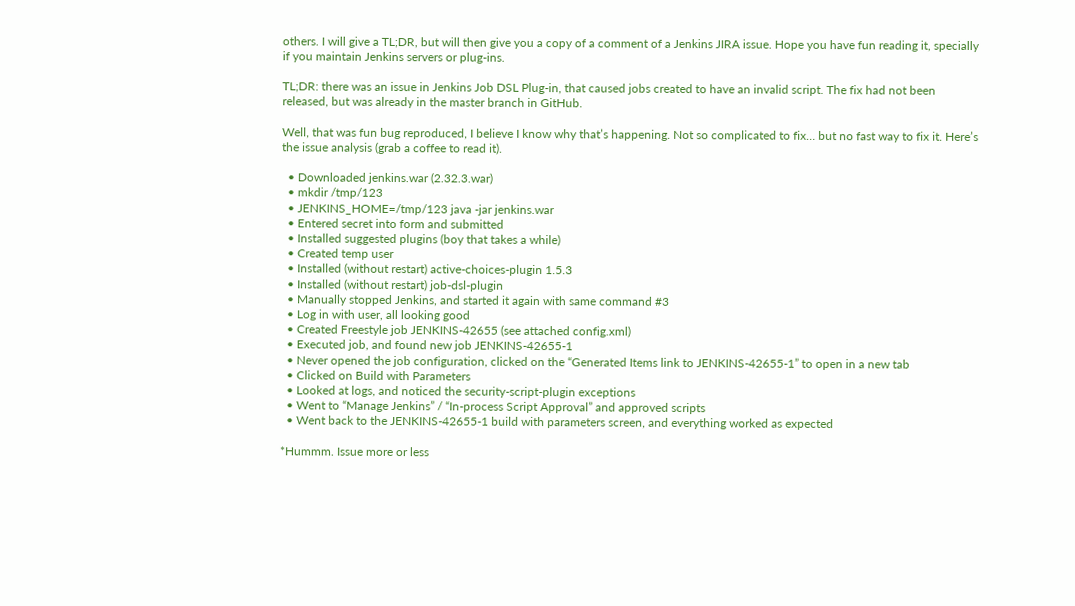others. I will give a TL;DR, but will then give you a copy of a comment of a Jenkins JIRA issue. Hope you have fun reading it, specially if you maintain Jenkins servers or plug-ins.

TL;DR: there was an issue in Jenkins Job DSL Plug-in, that caused jobs created to have an invalid script. The fix had not been released, but was already in the master branch in GitHub.

Well, that was fun bug reproduced, I believe I know why that’s happening. Not so complicated to fix… but no fast way to fix it. Here’s the issue analysis (grab a coffee to read it).

  • Downloaded jenkins.war (2.32.3.war)
  • mkdir /tmp/123
  • JENKINS_HOME=/tmp/123 java -jar jenkins.war
  • Entered secret into form and submitted
  • Installed suggested plugins (boy that takes a while)
  • Created temp user
  • Installed (without restart) active-choices-plugin 1.5.3
  • Installed (without restart) job-dsl-plugin
  • Manually stopped Jenkins, and started it again with same command #3
  • Log in with user, all looking good
  • Created Freestyle job JENKINS-42655 (see attached config.xml)
  • Executed job, and found new job JENKINS-42655-1
  • Never opened the job configuration, clicked on the “Generated Items link to JENKINS-42655-1” to open in a new tab
  • Clicked on Build with Parameters
  • Looked at logs, and noticed the security-script-plugin exceptions
  • Went to “Manage Jenkins” / “In-process Script Approval” and approved scripts
  • Went back to the JENKINS-42655-1 build with parameters screen, and everything worked as expected

*Hummm. Issue more or less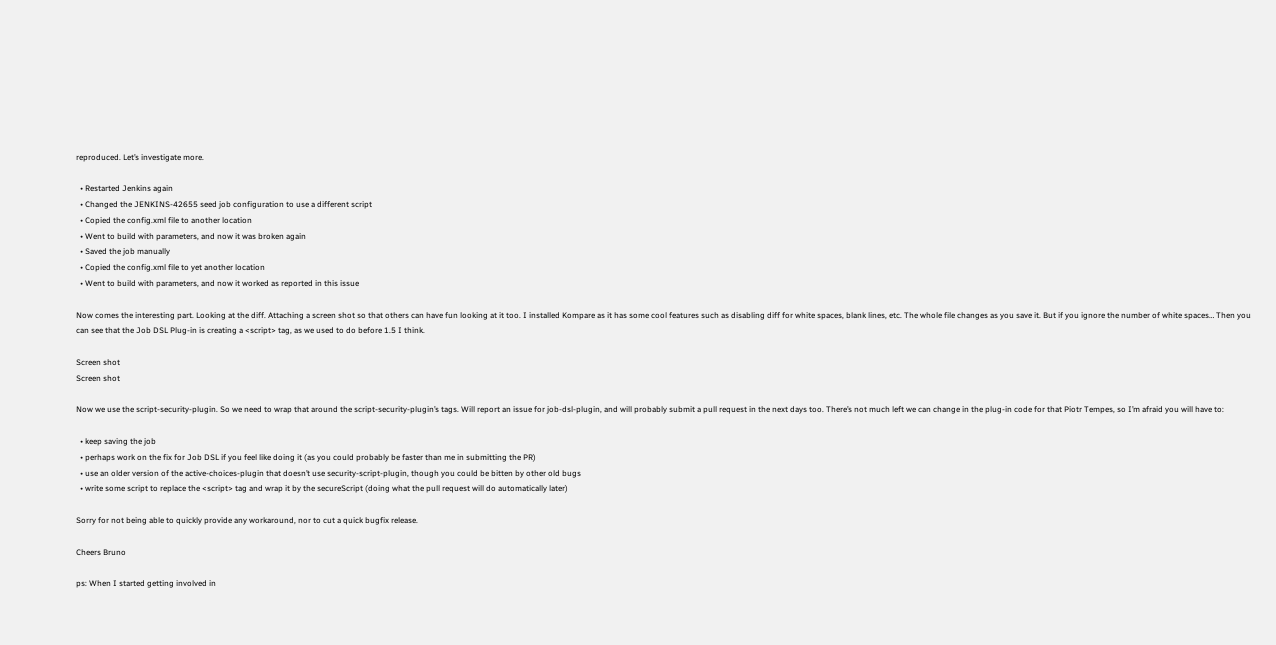reproduced. Let’s investigate more.

  • Restarted Jenkins again
  • Changed the JENKINS-42655 seed job configuration to use a different script
  • Copied the config.xml file to another location
  • Went to build with parameters, and now it was broken again
  • Saved the job manually
  • Copied the config.xml file to yet another location
  • Went to build with parameters, and now it worked as reported in this issue

Now comes the interesting part. Looking at the diff. Attaching a screen shot so that others can have fun looking at it too. I installed Kompare as it has some cool features such as disabling diff for white spaces, blank lines, etc. The whole file changes as you save it. But if you ignore the number of white spaces… Then you can see that the Job DSL Plug-in is creating a <script> tag, as we used to do before 1.5 I think.

Screen shot
Screen shot

Now we use the script-security-plugin. So we need to wrap that around the script-security-plugin’s tags. Will report an issue for job-dsl-plugin, and will probably submit a pull request in the next days too. There’s not much left we can change in the plug-in code for that Piotr Tempes, so I’m afraid you will have to:

  • keep saving the job
  • perhaps work on the fix for Job DSL if you feel like doing it (as you could probably be faster than me in submitting the PR)
  • use an older version of the active-choices-plugin that doesn’t use security-script-plugin, though you could be bitten by other old bugs
  • write some script to replace the <script> tag and wrap it by the secureScript (doing what the pull request will do automatically later)

Sorry for not being able to quickly provide any workaround, nor to cut a quick bugfix release.

Cheers Bruno

ps: When I started getting involved in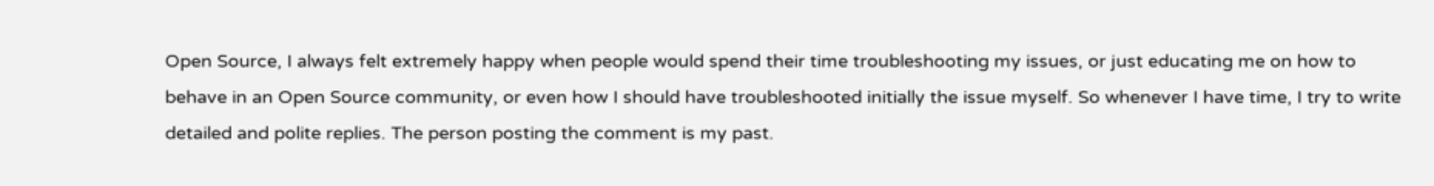Open Source, I always felt extremely happy when people would spend their time troubleshooting my issues, or just educating me on how to behave in an Open Source community, or even how I should have troubleshooted initially the issue myself. So whenever I have time, I try to write detailed and polite replies. The person posting the comment is my past.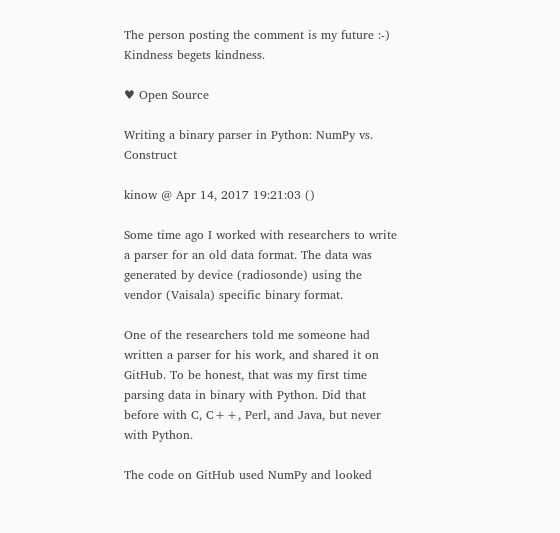The person posting the comment is my future :-) Kindness begets kindness.

♥ Open Source

Writing a binary parser in Python: NumPy vs. Construct

kinow @ Apr 14, 2017 19:21:03 ()

Some time ago I worked with researchers to write a parser for an old data format. The data was generated by device (radiosonde) using the vendor (Vaisala) specific binary format.

One of the researchers told me someone had written a parser for his work, and shared it on GitHub. To be honest, that was my first time parsing data in binary with Python. Did that before with C, C++, Perl, and Java, but never with Python.

The code on GitHub used NumPy and looked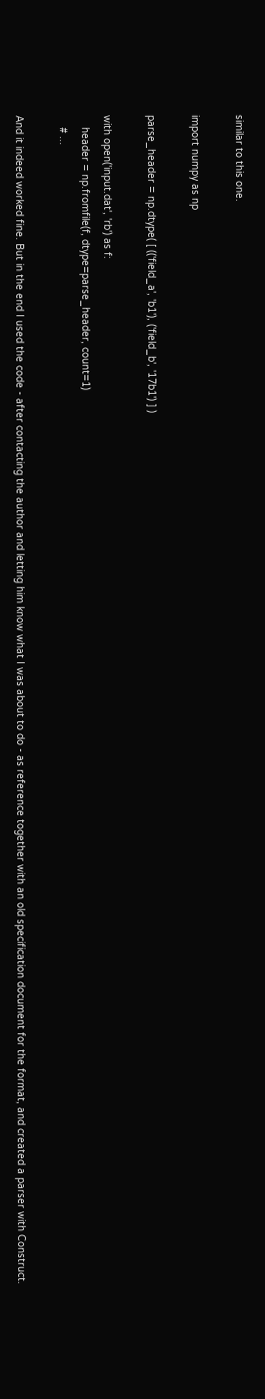similar to this one.

import numpy as np

parse_header = np.dtype( [ (('field_a', 'b1'), ('field_b', '17b1') ] )

with open('input.dat', 'rb') as f:
    header = np.fromfile(f, dtype=parse_header, count=1)
    # ...

And it indeed worked fine. But in the end I used the code - after contacting the author and letting him know what I was about to do - as reference together with an old specification document for the format, and created a parser with Construct.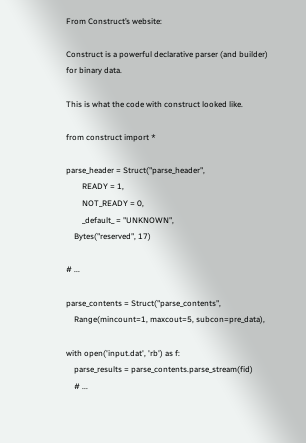From Construct’s website:

Construct is a powerful declarative parser (and builder) for binary data.

This is what the code with construct looked like.

from construct import *

parse_header = Struct("parse_header",
        READY = 1,
        NOT_READY = 0,
        _default_ = "UNKNOWN",
    Bytes("reserved", 17)

# ...

parse_contents = Struct("parse_contents",
    Range(mincount=1, maxcout=5, subcon=pre_data),

with open('input.dat', 'rb') as f:
    parse_results = parse_contents.parse_stream(fid)
    # ...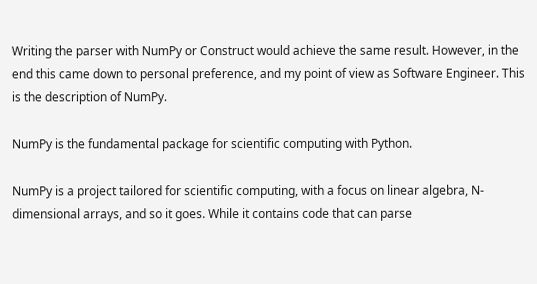Writing the parser with NumPy or Construct would achieve the same result. However, in the end this came down to personal preference, and my point of view as Software Engineer. This is the description of NumPy.

NumPy is the fundamental package for scientific computing with Python.

NumPy is a project tailored for scientific computing, with a focus on linear algebra, N-dimensional arrays, and so it goes. While it contains code that can parse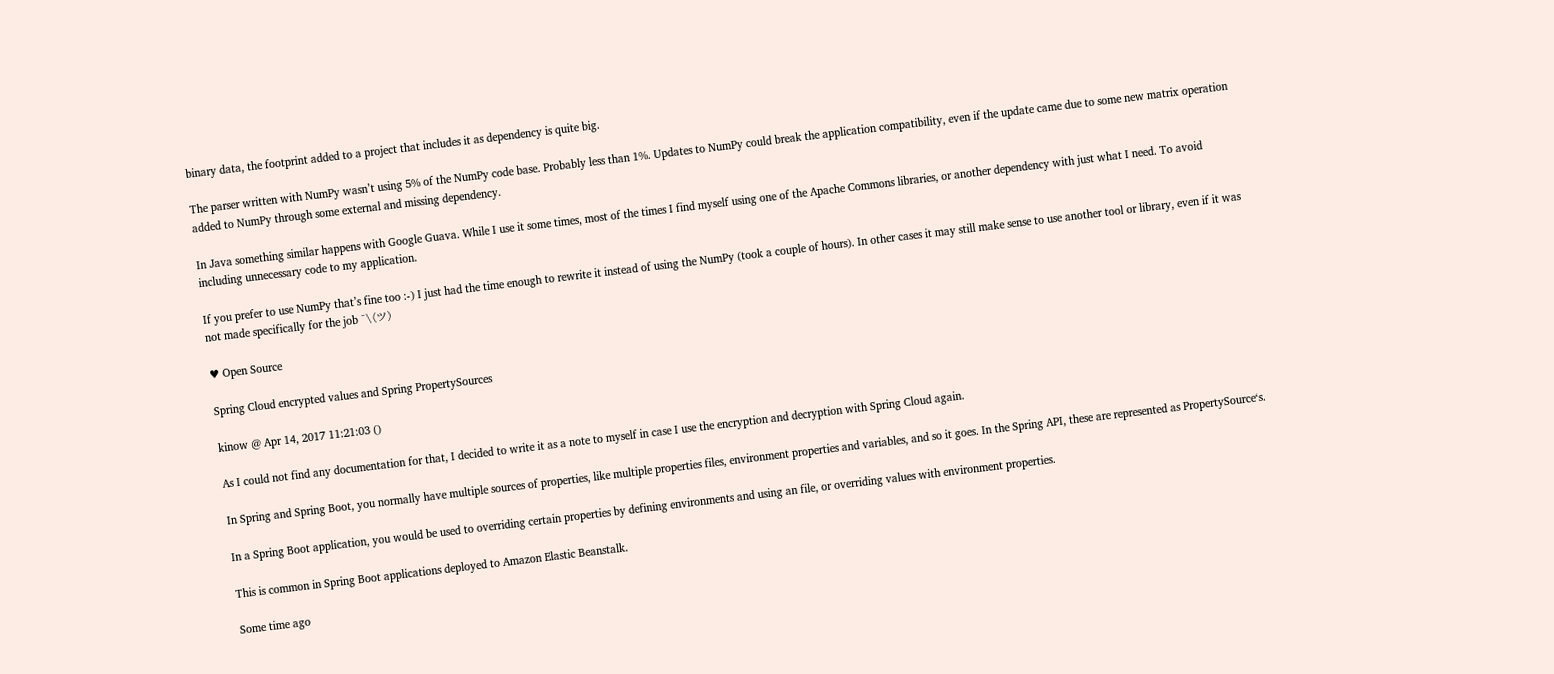binary data, the footprint added to a project that includes it as dependency is quite big.

The parser written with NumPy wasn’t using 5% of the NumPy code base. Probably less than 1%. Updates to NumPy could break the application compatibility, even if the update came due to some new matrix operation added to NumPy through some external and missing dependency.

In Java something similar happens with Google Guava. While I use it some times, most of the times I find myself using one of the Apache Commons libraries, or another dependency with just what I need. To avoid including unnecessary code to my application.

If you prefer to use NumPy that’s fine too :-) I just had the time enough to rewrite it instead of using the NumPy (took a couple of hours). In other cases it may still make sense to use another tool or library, even if it was not made specifically for the job ¯\(ツ)

♥ Open Source

Spring Cloud encrypted values and Spring PropertySources

kinow @ Apr 14, 2017 11:21:03 ()

As I could not find any documentation for that, I decided to write it as a note to myself in case I use the encryption and decryption with Spring Cloud again.

In Spring and Spring Boot, you normally have multiple sources of properties, like multiple properties files, environment properties and variables, and so it goes. In the Spring API, these are represented as PropertySource‘s.

In a Spring Boot application, you would be used to overriding certain properties by defining environments and using an file, or overriding values with environment properties.

This is common in Spring Boot applications deployed to Amazon Elastic Beanstalk.

Some time ago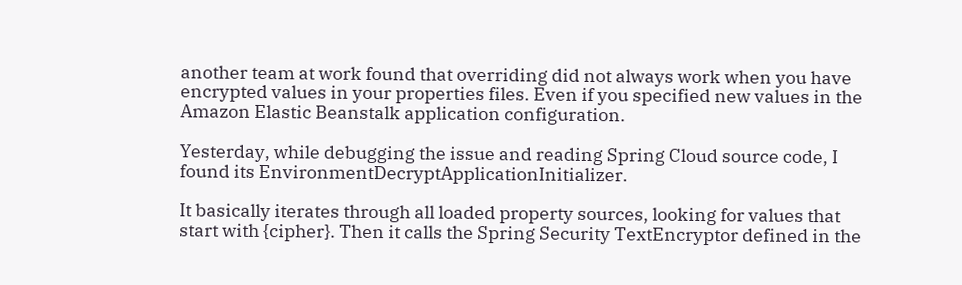another team at work found that overriding did not always work when you have encrypted values in your properties files. Even if you specified new values in the Amazon Elastic Beanstalk application configuration.

Yesterday, while debugging the issue and reading Spring Cloud source code, I found its EnvironmentDecryptApplicationInitializer.

It basically iterates through all loaded property sources, looking for values that start with {cipher}. Then it calls the Spring Security TextEncryptor defined in the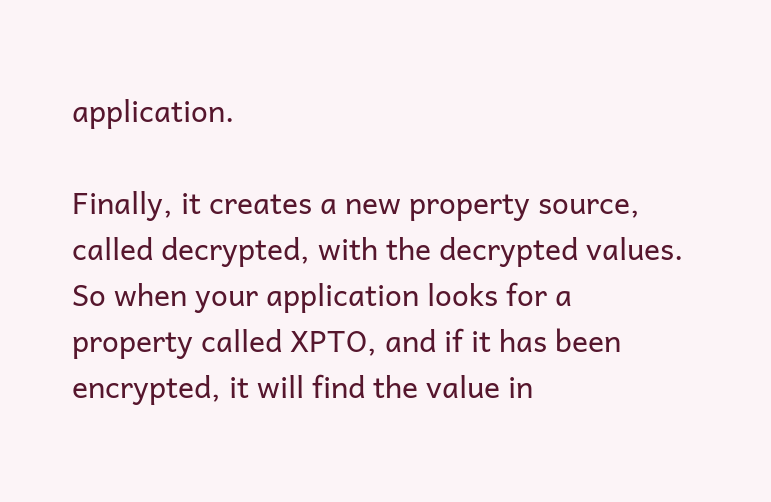application.

Finally, it creates a new property source, called decrypted, with the decrypted values. So when your application looks for a property called XPTO, and if it has been encrypted, it will find the value in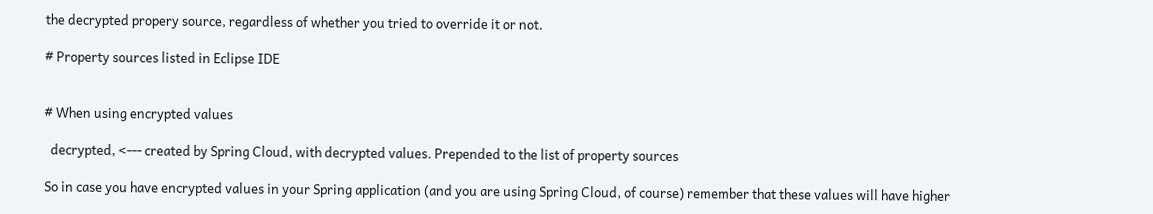the decrypted propery source, regardless of whether you tried to override it or not.

# Property sources listed in Eclipse IDE


# When using encrypted values

  decrypted, <--- created by Spring Cloud, with decrypted values. Prepended to the list of property sources

So in case you have encrypted values in your Spring application (and you are using Spring Cloud, of course) remember that these values will have higher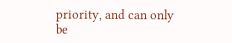priority, and can only be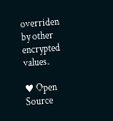overriden by other encrypted values.

♥ Open Source